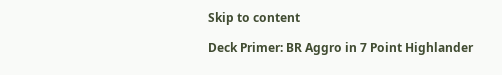Skip to content

Deck Primer: BR Aggro in 7 Point Highlander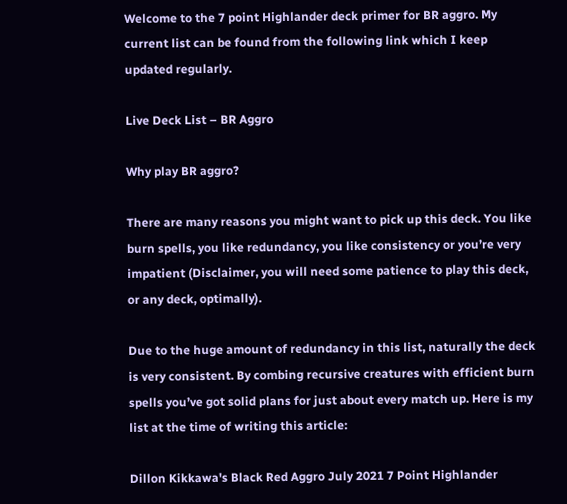Welcome to the 7 point Highlander deck primer for BR aggro. My current list can be found from the following link which I keep updated regularly.

Live Deck List – BR Aggro

Why play BR aggro?

There are many reasons you might want to pick up this deck. You like burn spells, you like redundancy, you like consistency or you’re very impatient (Disclaimer, you will need some patience to play this deck, or any deck, optimally).

Due to the huge amount of redundancy in this list, naturally the deck is very consistent. By combing recursive creatures with efficient burn spells you’ve got solid plans for just about every match up. Here is my list at the time of writing this article:

Dillon Kikkawa's Black Red Aggro July 2021 7 Point Highlander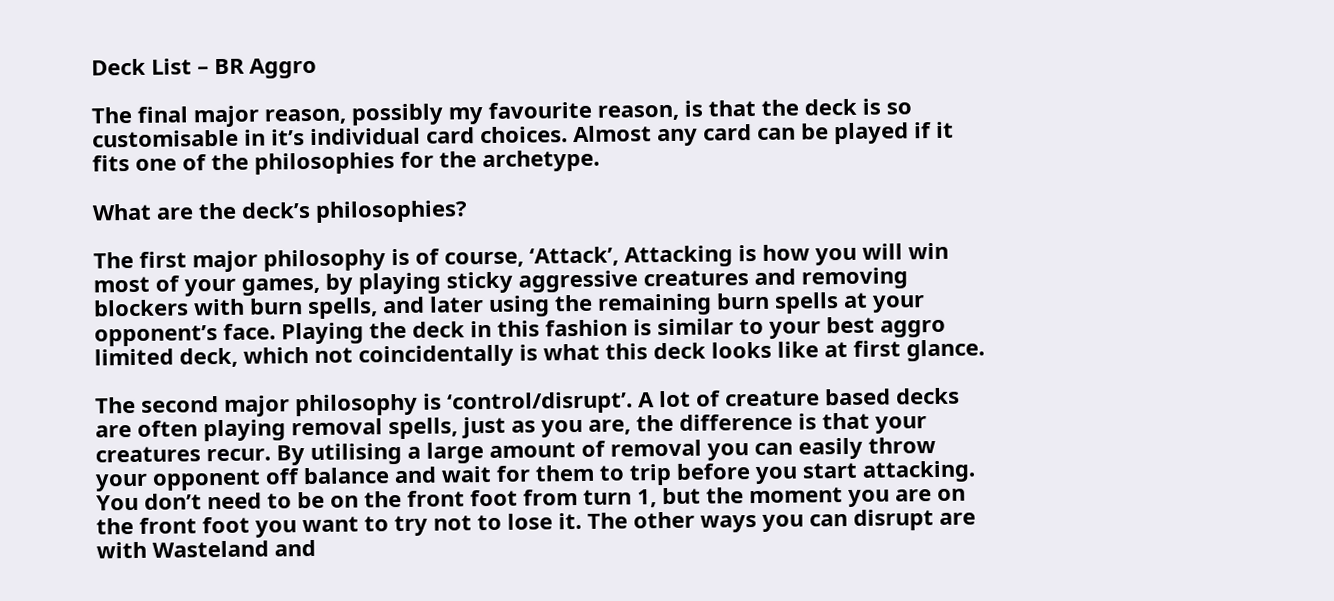Deck List – BR Aggro

The final major reason, possibly my favourite reason, is that the deck is so customisable in it’s individual card choices. Almost any card can be played if it fits one of the philosophies for the archetype.

What are the deck’s philosophies?

The first major philosophy is of course, ‘Attack’, Attacking is how you will win most of your games, by playing sticky aggressive creatures and removing blockers with burn spells, and later using the remaining burn spells at your opponent’s face. Playing the deck in this fashion is similar to your best aggro limited deck, which not coincidentally is what this deck looks like at first glance.

The second major philosophy is ‘control/disrupt’. A lot of creature based decks are often playing removal spells, just as you are, the difference is that your creatures recur. By utilising a large amount of removal you can easily throw your opponent off balance and wait for them to trip before you start attacking. You don’t need to be on the front foot from turn 1, but the moment you are on the front foot you want to try not to lose it. The other ways you can disrupt are with Wasteland and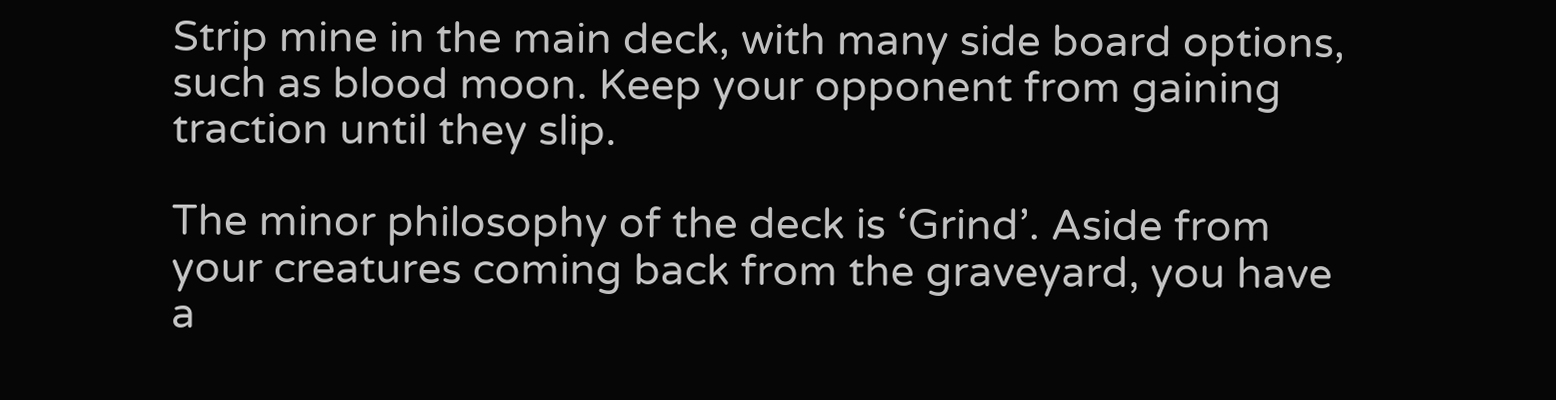Strip mine in the main deck, with many side board options, such as blood moon. Keep your opponent from gaining traction until they slip.

The minor philosophy of the deck is ‘Grind’. Aside from your creatures coming back from the graveyard, you have a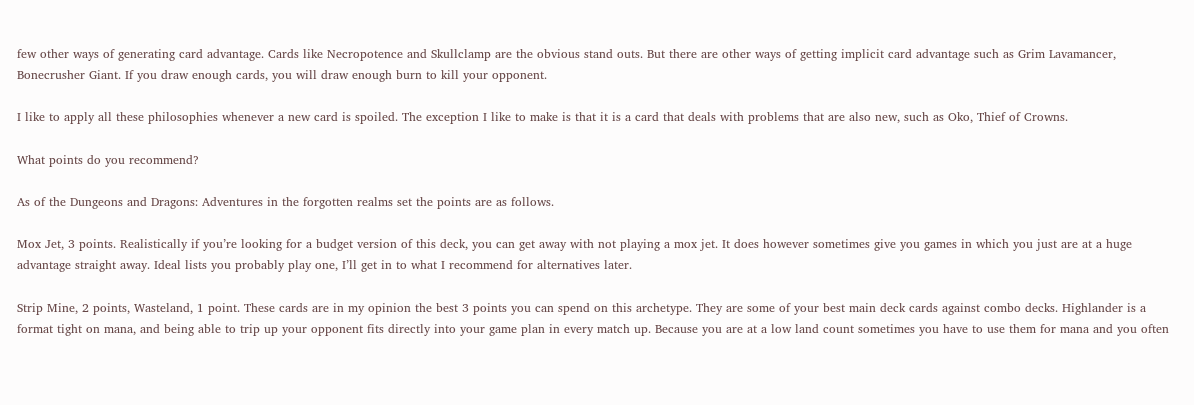few other ways of generating card advantage. Cards like Necropotence and Skullclamp are the obvious stand outs. But there are other ways of getting implicit card advantage such as Grim Lavamancer, Bonecrusher Giant. If you draw enough cards, you will draw enough burn to kill your opponent.

I like to apply all these philosophies whenever a new card is spoiled. The exception I like to make is that it is a card that deals with problems that are also new, such as Oko, Thief of Crowns.

What points do you recommend?

As of the Dungeons and Dragons: Adventures in the forgotten realms set the points are as follows.

Mox Jet, 3 points. Realistically if you’re looking for a budget version of this deck, you can get away with not playing a mox jet. It does however sometimes give you games in which you just are at a huge advantage straight away. Ideal lists you probably play one, I’ll get in to what I recommend for alternatives later.

Strip Mine, 2 points, Wasteland, 1 point. These cards are in my opinion the best 3 points you can spend on this archetype. They are some of your best main deck cards against combo decks. Highlander is a format tight on mana, and being able to trip up your opponent fits directly into your game plan in every match up. Because you are at a low land count sometimes you have to use them for mana and you often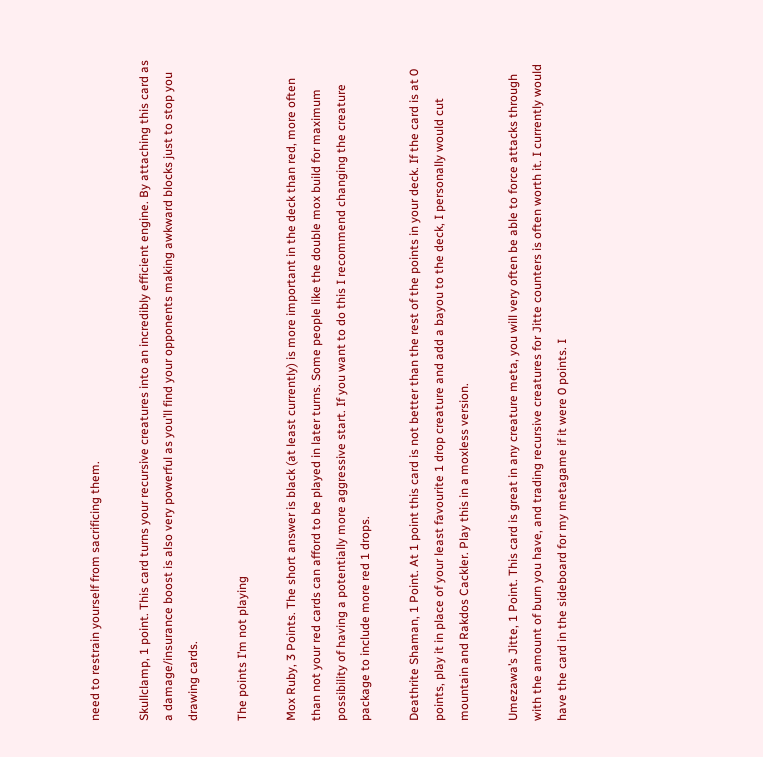need to restrain yourself from sacrificing them.

Skullclamp, 1 point. This card turns your recursive creatures into an incredibly efficient engine. By attaching this card as a damage/insurance boost is also very powerful as you’ll find your opponents making awkward blocks just to stop you drawing cards.

The points I’m not playing

Mox Ruby, 3 Points. The short answer is black (at least currently) is more important in the deck than red, more often than not your red cards can afford to be played in later turns. Some people like the double mox build for maximum possibility of having a potentially more aggressive start. If you want to do this I recommend changing the creature package to include more red 1 drops.

Deathrite Shaman, 1 Point. At 1 point this card is not better than the rest of the points in your deck. If the card is at 0 points, play it in place of your least favourite 1 drop creature and add a bayou to the deck, I personally would cut mountain and Rakdos Cackler. Play this in a moxless version.

Umezawa’s Jitte, 1 Point. This card is great in any creature meta, you will very often be able to force attacks through with the amount of burn you have, and trading recursive creatures for Jitte counters is often worth it. I currently would have the card in the sideboard for my metagame if it were 0 points. I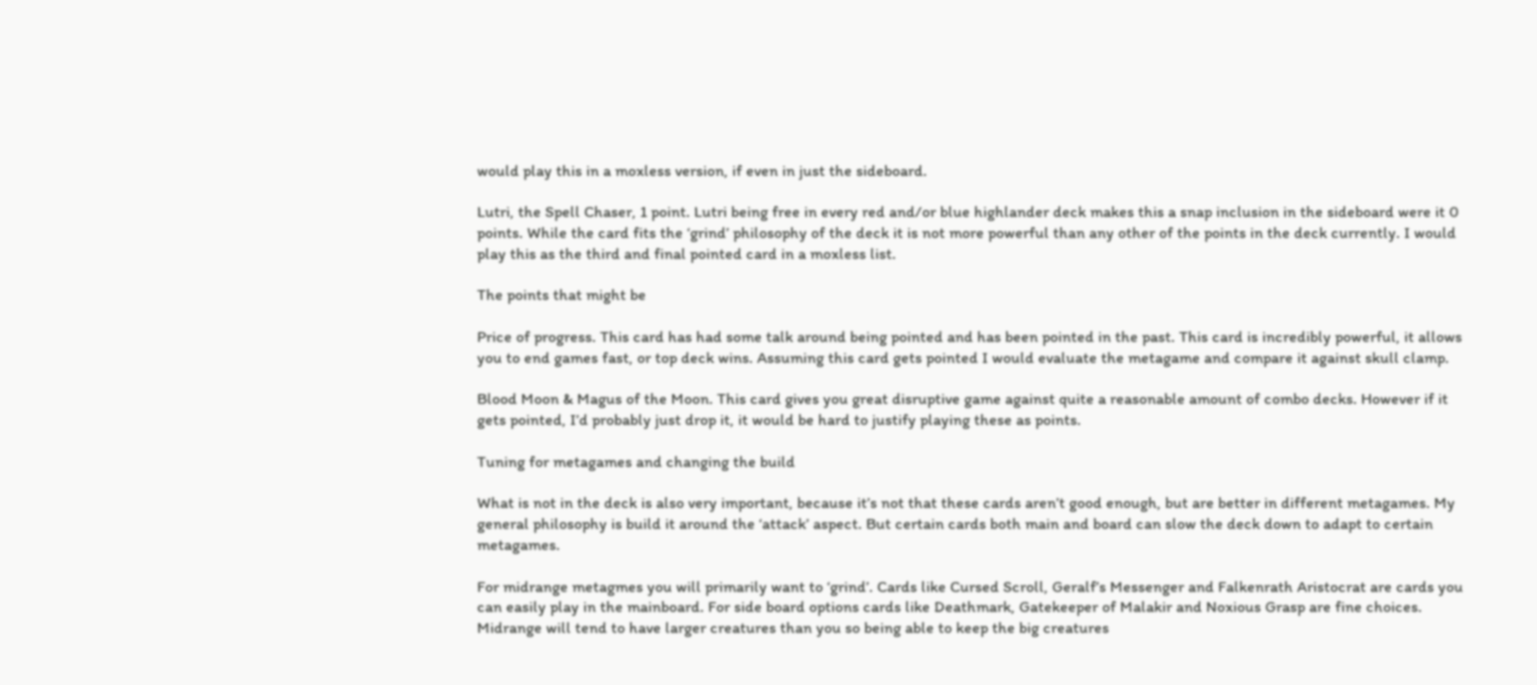would play this in a moxless version, if even in just the sideboard.

Lutri, the Spell Chaser, 1 point. Lutri being free in every red and/or blue highlander deck makes this a snap inclusion in the sideboard were it 0 points. While the card fits the ‘grind’ philosophy of the deck it is not more powerful than any other of the points in the deck currently. I would play this as the third and final pointed card in a moxless list.

The points that might be

Price of progress. This card has had some talk around being pointed and has been pointed in the past. This card is incredibly powerful, it allows you to end games fast, or top deck wins. Assuming this card gets pointed I would evaluate the metagame and compare it against skull clamp.

Blood Moon & Magus of the Moon. This card gives you great disruptive game against quite a reasonable amount of combo decks. However if it gets pointed, I’d probably just drop it, it would be hard to justify playing these as points.

Tuning for metagames and changing the build

What is not in the deck is also very important, because it’s not that these cards aren’t good enough, but are better in different metagames. My general philosophy is build it around the ‘attack’ aspect. But certain cards both main and board can slow the deck down to adapt to certain metagames.

For midrange metagmes you will primarily want to ‘grind’. Cards like Cursed Scroll, Geralf’s Messenger and Falkenrath Aristocrat are cards you can easily play in the mainboard. For side board options cards like Deathmark, Gatekeeper of Malakir and Noxious Grasp are fine choices. Midrange will tend to have larger creatures than you so being able to keep the big creatures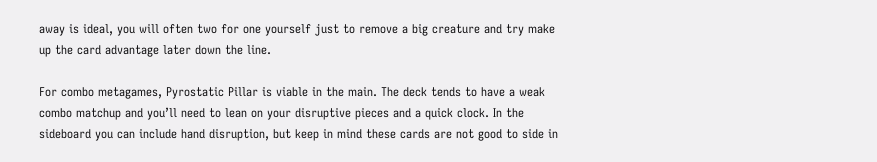away is ideal, you will often two for one yourself just to remove a big creature and try make up the card advantage later down the line.

For combo metagames, Pyrostatic Pillar is viable in the main. The deck tends to have a weak combo matchup and you’ll need to lean on your disruptive pieces and a quick clock. In the sideboard you can include hand disruption, but keep in mind these cards are not good to side in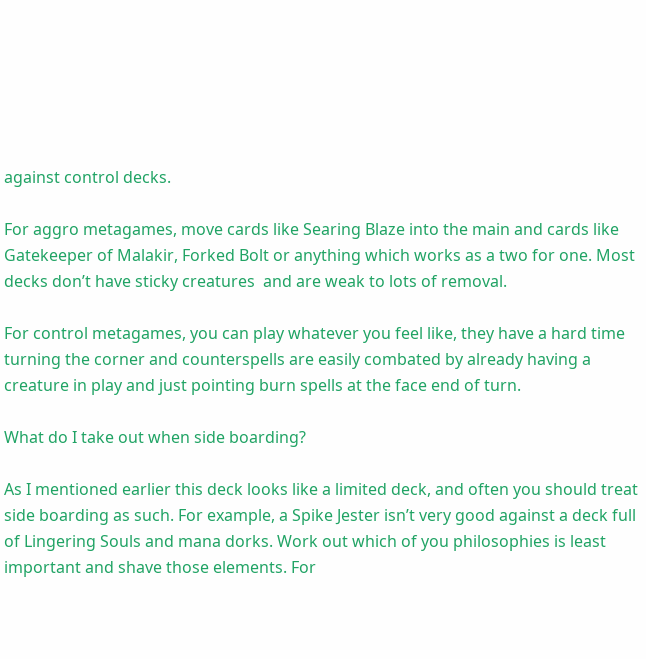against control decks.

For aggro metagames, move cards like Searing Blaze into the main and cards like Gatekeeper of Malakir, Forked Bolt or anything which works as a two for one. Most decks don’t have sticky creatures  and are weak to lots of removal.

For control metagames, you can play whatever you feel like, they have a hard time turning the corner and counterspells are easily combated by already having a creature in play and just pointing burn spells at the face end of turn.

What do I take out when side boarding?

As I mentioned earlier this deck looks like a limited deck, and often you should treat side boarding as such. For example, a Spike Jester isn’t very good against a deck full of Lingering Souls and mana dorks. Work out which of you philosophies is least important and shave those elements. For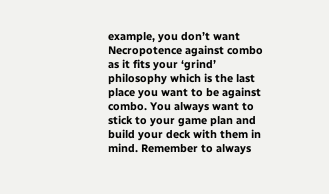example, you don’t want Necropotence against combo as it fits your ‘grind’ philosophy which is the last place you want to be against combo. You always want to stick to your game plan and build your deck with them in mind. Remember to always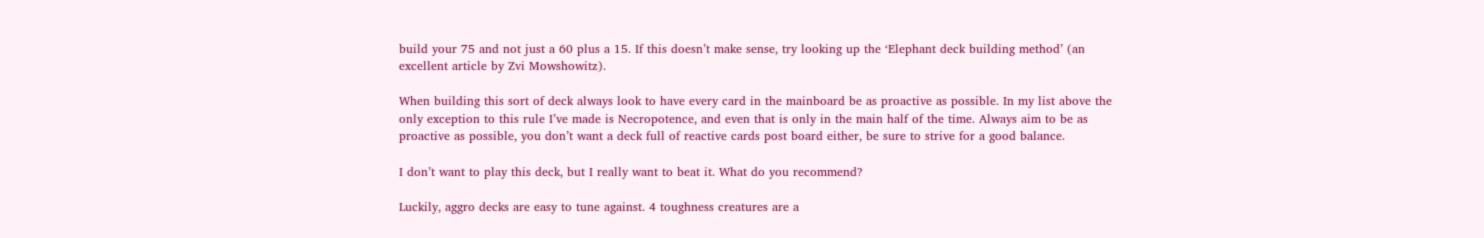build your 75 and not just a 60 plus a 15. If this doesn’t make sense, try looking up the ‘Elephant deck building method’ (an excellent article by Zvi Mowshowitz).

When building this sort of deck always look to have every card in the mainboard be as proactive as possible. In my list above the only exception to this rule I’ve made is Necropotence, and even that is only in the main half of the time. Always aim to be as proactive as possible, you don’t want a deck full of reactive cards post board either, be sure to strive for a good balance.

I don’t want to play this deck, but I really want to beat it. What do you recommend?

Luckily, aggro decks are easy to tune against. 4 toughness creatures are a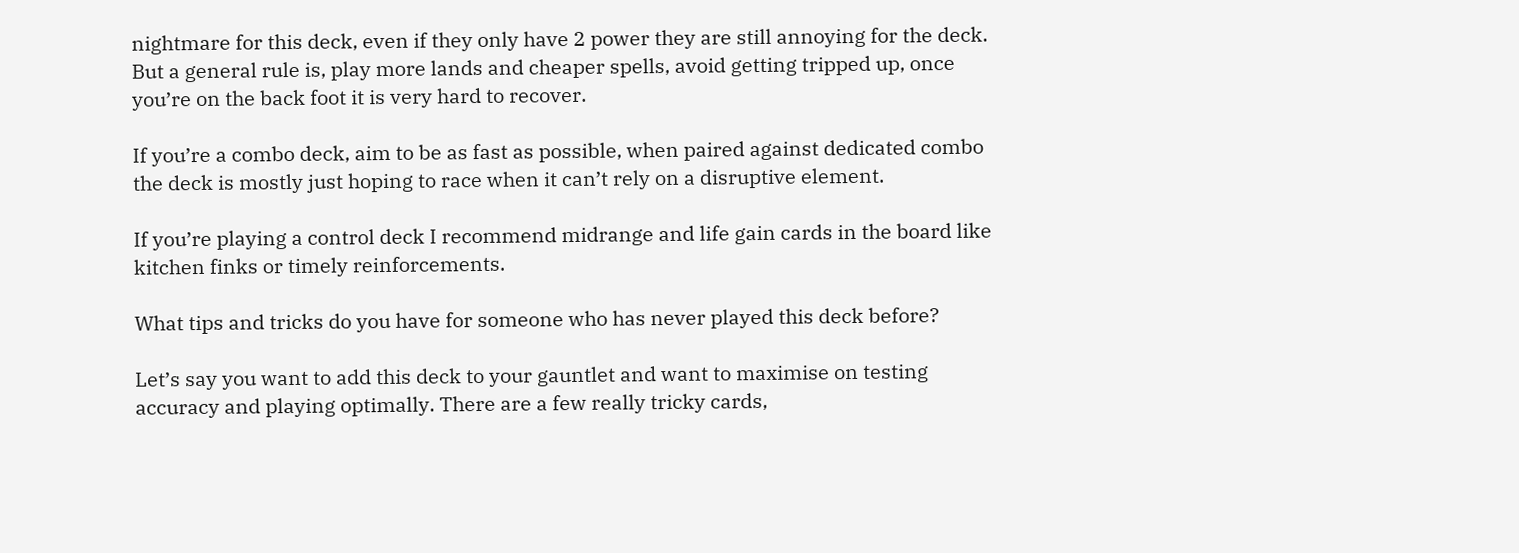nightmare for this deck, even if they only have 2 power they are still annoying for the deck. But a general rule is, play more lands and cheaper spells, avoid getting tripped up, once you’re on the back foot it is very hard to recover.

If you’re a combo deck, aim to be as fast as possible, when paired against dedicated combo the deck is mostly just hoping to race when it can’t rely on a disruptive element.

If you’re playing a control deck I recommend midrange and life gain cards in the board like kitchen finks or timely reinforcements.

What tips and tricks do you have for someone who has never played this deck before?

Let’s say you want to add this deck to your gauntlet and want to maximise on testing accuracy and playing optimally. There are a few really tricky cards,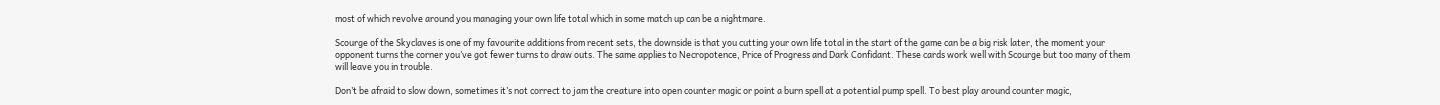most of which revolve around you managing your own life total which in some match up can be a nightmare.

Scourge of the Skyclaves is one of my favourite additions from recent sets, the downside is that you cutting your own life total in the start of the game can be a big risk later, the moment your opponent turns the corner you’ve got fewer turns to draw outs. The same applies to Necropotence, Price of Progress and Dark Confidant. These cards work well with Scourge but too many of them will leave you in trouble.

Don’t be afraid to slow down, sometimes it’s not correct to jam the creature into open counter magic or point a burn spell at a potential pump spell. To best play around counter magic,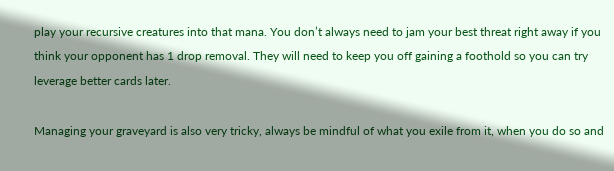play your recursive creatures into that mana. You don’t always need to jam your best threat right away if you think your opponent has 1 drop removal. They will need to keep you off gaining a foothold so you can try leverage better cards later.

Managing your graveyard is also very tricky, always be mindful of what you exile from it, when you do so and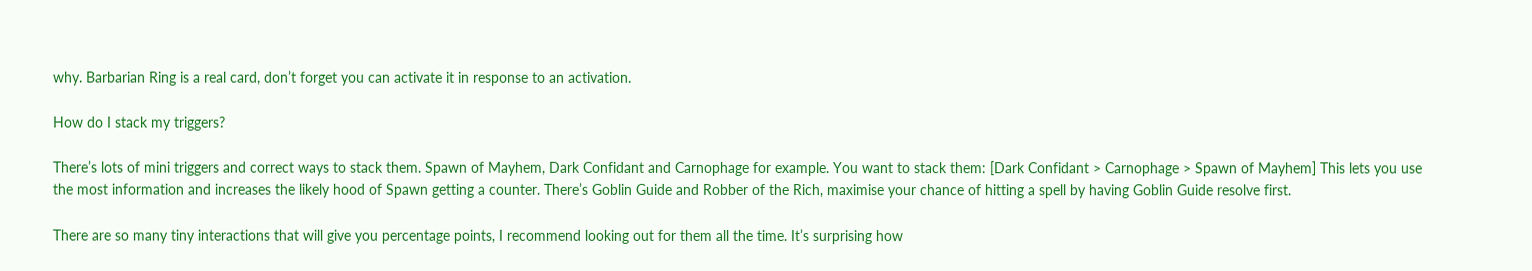why. Barbarian Ring is a real card, don’t forget you can activate it in response to an activation.

How do I stack my triggers?

There’s lots of mini triggers and correct ways to stack them. Spawn of Mayhem, Dark Confidant and Carnophage for example. You want to stack them: [Dark Confidant > Carnophage > Spawn of Mayhem] This lets you use the most information and increases the likely hood of Spawn getting a counter. There’s Goblin Guide and Robber of the Rich, maximise your chance of hitting a spell by having Goblin Guide resolve first.

There are so many tiny interactions that will give you percentage points, I recommend looking out for them all the time. It’s surprising how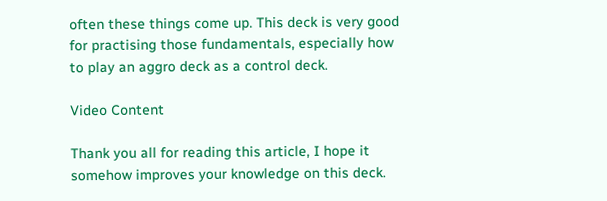often these things come up. This deck is very good for practising those fundamentals, especially how to play an aggro deck as a control deck.

Video Content

Thank you all for reading this article, I hope it somehow improves your knowledge on this deck.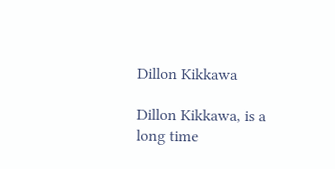Dillon Kikkawa

Dillon Kikkawa, is a long time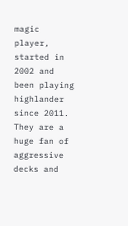magic player, started in 2002 and been playing highlander since 2011. They are a huge fan of aggressive decks and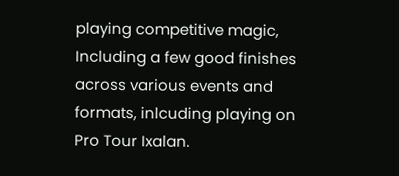playing competitive magic, Including a few good finishes across various events and formats, inlcuding playing on Pro Tour Ixalan.